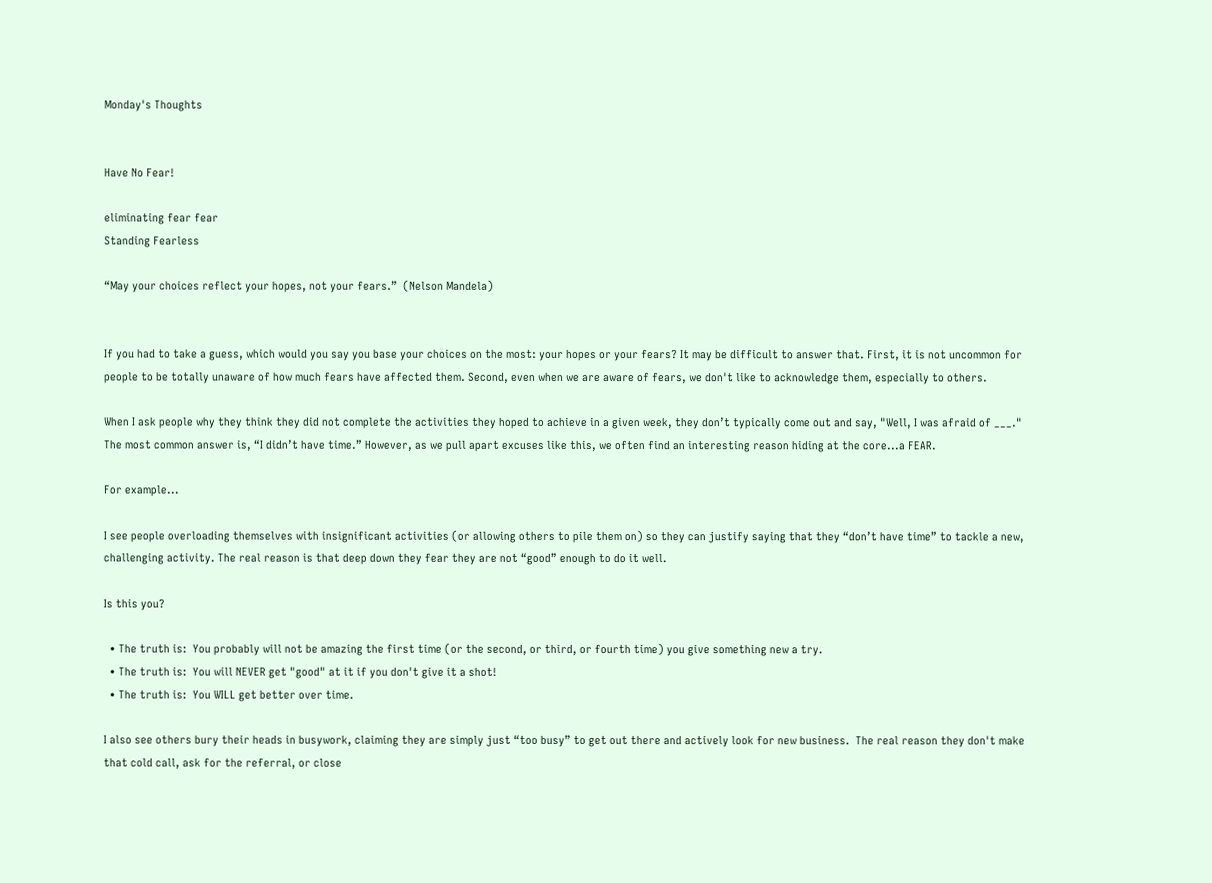Monday's Thoughts


Have No Fear!

eliminating fear fear
Standing Fearless

“May your choices reflect your hopes, not your fears.”  (Nelson Mandela)


If you had to take a guess, which would you say you base your choices on the most: your hopes or your fears? It may be difficult to answer that. First, it is not uncommon for people to be totally unaware of how much fears have affected them. Second, even when we are aware of fears, we don't like to acknowledge them, especially to others.

When I ask people why they think they did not complete the activities they hoped to achieve in a given week, they don’t typically come out and say, "Well, I was afraid of ___." The most common answer is, “I didn’t have time.” However, as we pull apart excuses like this, we often find an interesting reason hiding at the core...a FEAR.

For example...

I see people overloading themselves with insignificant activities (or allowing others to pile them on) so they can justify saying that they “don’t have time” to tackle a new, challenging activity. The real reason is that deep down they fear they are not “good” enough to do it well.

Is this you?

  • The truth is:  You probably will not be amazing the first time (or the second, or third, or fourth time) you give something new a try.
  • The truth is:  You will NEVER get "good" at it if you don't give it a shot!
  • The truth is:  You WILL get better over time.

I also see others bury their heads in busywork, claiming they are simply just “too busy” to get out there and actively look for new business.  The real reason they don't make that cold call, ask for the referral, or close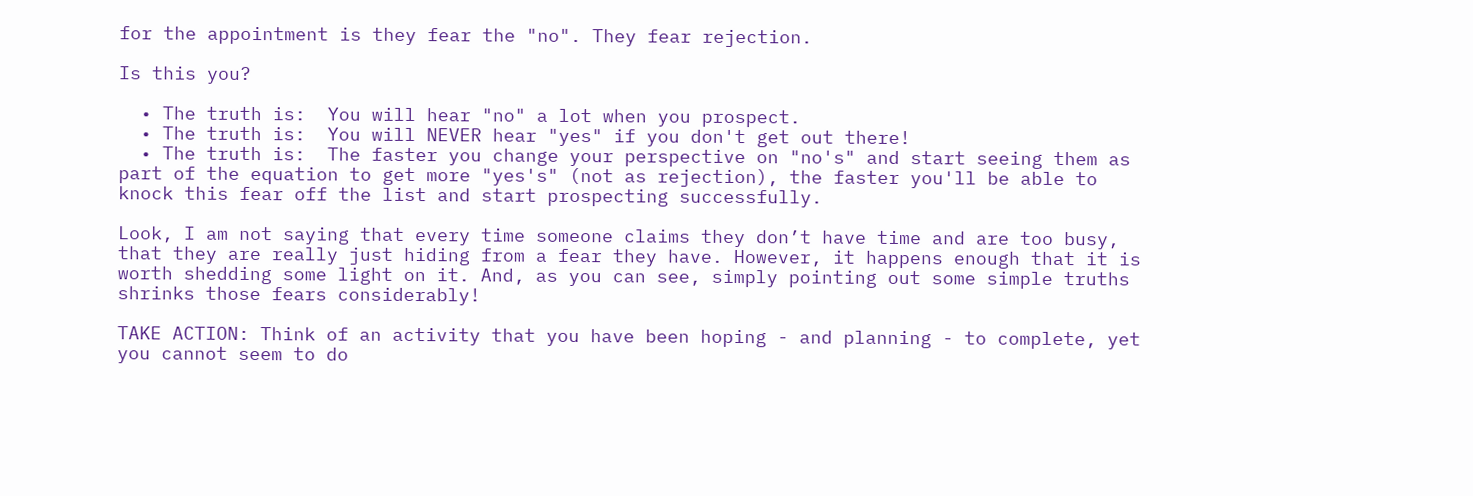for the appointment is they fear the "no". They fear rejection.

Is this you?

  • The truth is:  You will hear "no" a lot when you prospect.
  • The truth is:  You will NEVER hear "yes" if you don't get out there!
  • The truth is:  The faster you change your perspective on "no's" and start seeing them as part of the equation to get more "yes's" (not as rejection), the faster you'll be able to knock this fear off the list and start prospecting successfully.

Look, I am not saying that every time someone claims they don’t have time and are too busy, that they are really just hiding from a fear they have. However, it happens enough that it is worth shedding some light on it. And, as you can see, simply pointing out some simple truths shrinks those fears considerably!

TAKE ACTION: Think of an activity that you have been hoping - and planning - to complete, yet you cannot seem to do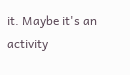it. Maybe it's an activity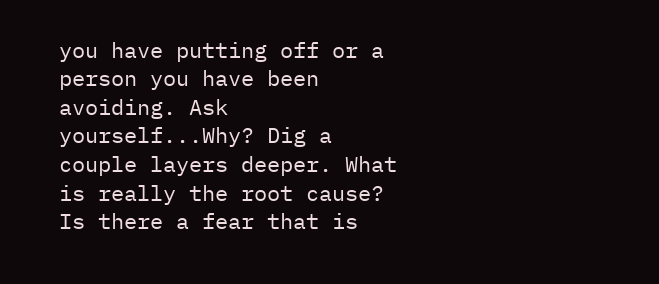you have putting off or a person you have been avoiding. Ask yourself...Why? Dig a couple layers deeper. What is really the root cause? Is there a fear that is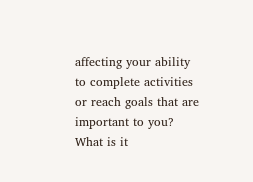affecting your ability to complete activities or reach goals that are important to you? What is it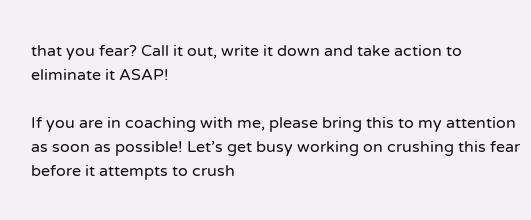that you fear? Call it out, write it down and take action to eliminate it ASAP!

If you are in coaching with me, please bring this to my attention as soon as possible! Let’s get busy working on crushing this fear before it attempts to crush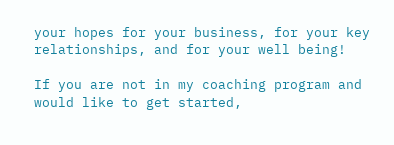your hopes for your business, for your key relationships, and for your well being!

If you are not in my coaching program and would like to get started,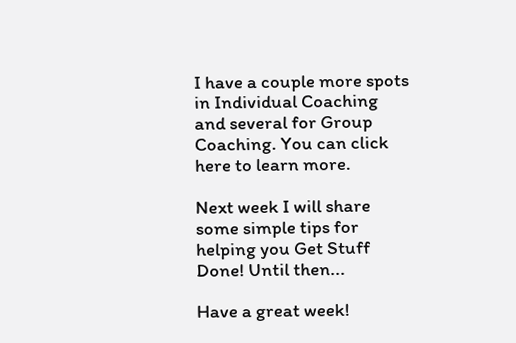I have a couple more spots in Individual Coaching and several for Group Coaching. You can click here to learn more.

Next week I will share some simple tips for helping you Get Stuff Done! Until then...

Have a great week!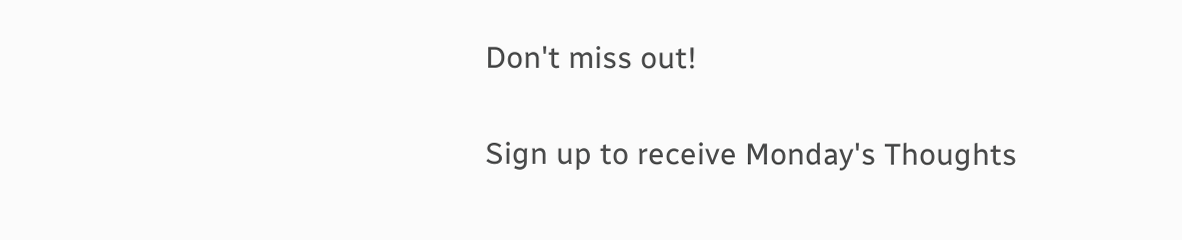Don't miss out!

Sign up to receive Monday's Thoughts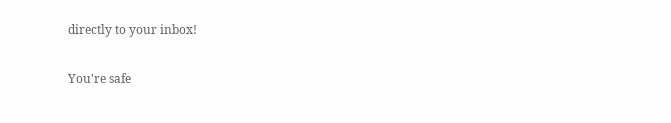directly to your inbox!

You're safe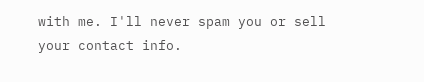with me. I'll never spam you or sell your contact info.